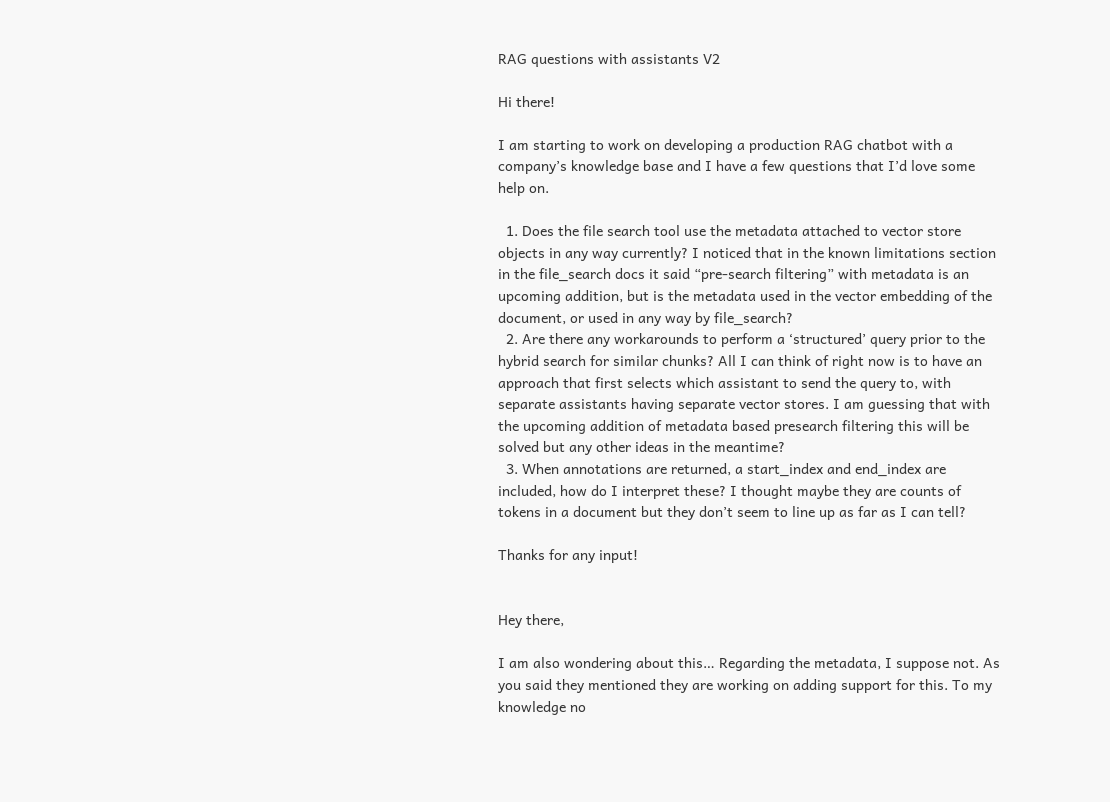RAG questions with assistants V2

Hi there!

I am starting to work on developing a production RAG chatbot with a company’s knowledge base and I have a few questions that I’d love some help on.

  1. Does the file search tool use the metadata attached to vector store objects in any way currently? I noticed that in the known limitations section in the file_search docs it said “pre-search filtering” with metadata is an upcoming addition, but is the metadata used in the vector embedding of the document, or used in any way by file_search?
  2. Are there any workarounds to perform a ‘structured’ query prior to the hybrid search for similar chunks? All I can think of right now is to have an approach that first selects which assistant to send the query to, with separate assistants having separate vector stores. I am guessing that with the upcoming addition of metadata based presearch filtering this will be solved but any other ideas in the meantime?
  3. When annotations are returned, a start_index and end_index are included, how do I interpret these? I thought maybe they are counts of tokens in a document but they don’t seem to line up as far as I can tell?

Thanks for any input!


Hey there,

I am also wondering about this… Regarding the metadata, I suppose not. As you said they mentioned they are working on adding support for this. To my knowledge no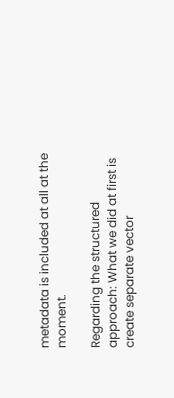metadata is included at all at the moment.

Regarding the structured approach: What we did at first is create separate vector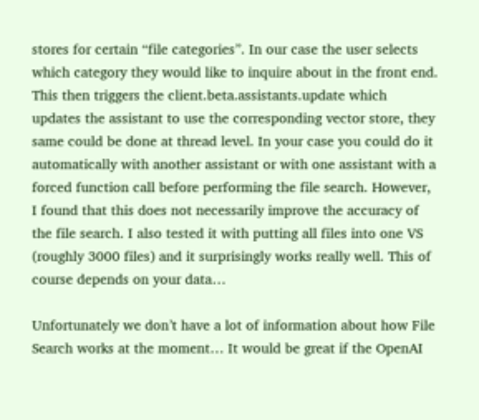stores for certain “file categories”. In our case the user selects which category they would like to inquire about in the front end. This then triggers the client.beta.assistants.update which updates the assistant to use the corresponding vector store, they same could be done at thread level. In your case you could do it automatically with another assistant or with one assistant with a forced function call before performing the file search. However, I found that this does not necessarily improve the accuracy of the file search. I also tested it with putting all files into one VS (roughly 3000 files) and it surprisingly works really well. This of course depends on your data…

Unfortunately we don’t have a lot of information about how File Search works at the moment… It would be great if the OpenAI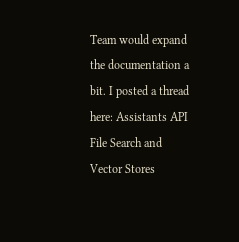Team would expand the documentation a bit. I posted a thread here: Assistants API File Search and Vector Stores